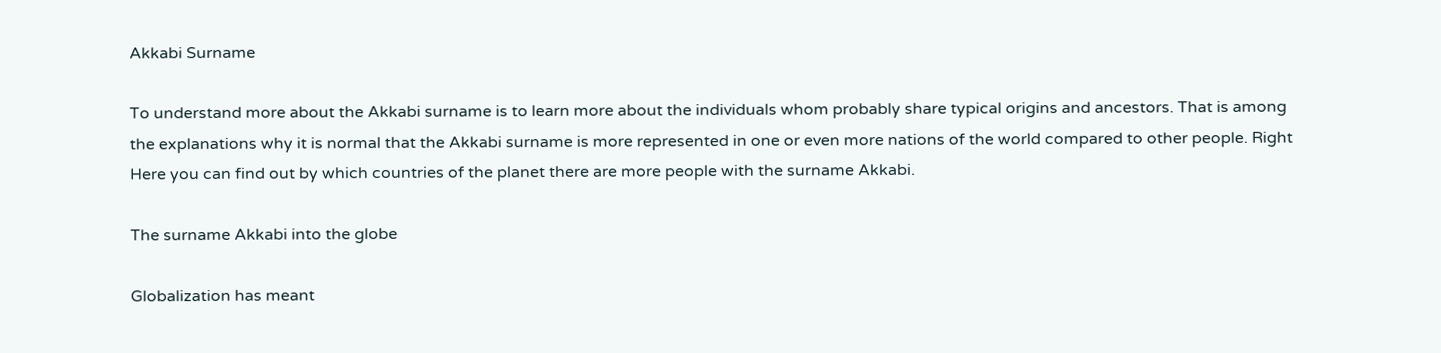Akkabi Surname

To understand more about the Akkabi surname is to learn more about the individuals whom probably share typical origins and ancestors. That is among the explanations why it is normal that the Akkabi surname is more represented in one or even more nations of the world compared to other people. Right Here you can find out by which countries of the planet there are more people with the surname Akkabi.

The surname Akkabi into the globe

Globalization has meant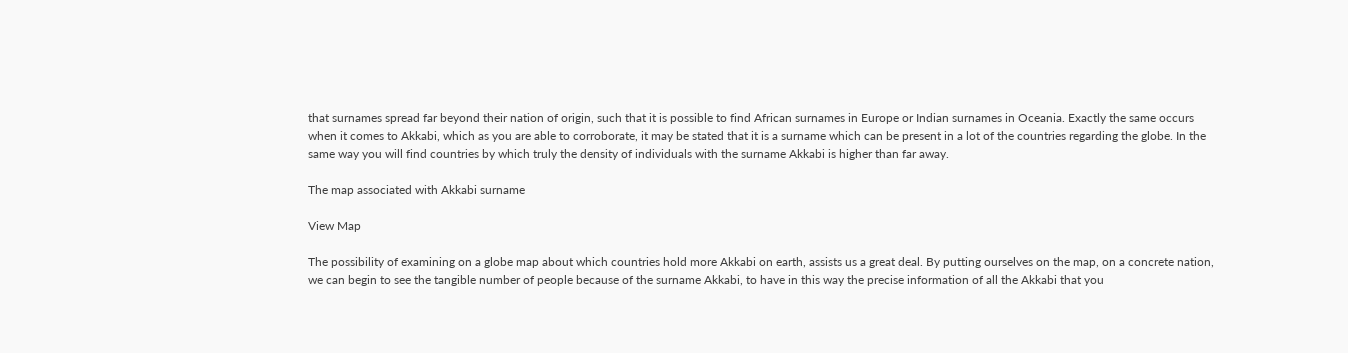that surnames spread far beyond their nation of origin, such that it is possible to find African surnames in Europe or Indian surnames in Oceania. Exactly the same occurs when it comes to Akkabi, which as you are able to corroborate, it may be stated that it is a surname which can be present in a lot of the countries regarding the globe. In the same way you will find countries by which truly the density of individuals with the surname Akkabi is higher than far away.

The map associated with Akkabi surname

View Map

The possibility of examining on a globe map about which countries hold more Akkabi on earth, assists us a great deal. By putting ourselves on the map, on a concrete nation, we can begin to see the tangible number of people because of the surname Akkabi, to have in this way the precise information of all the Akkabi that you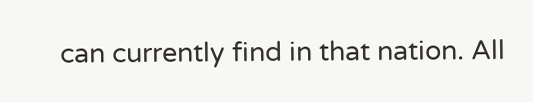can currently find in that nation. All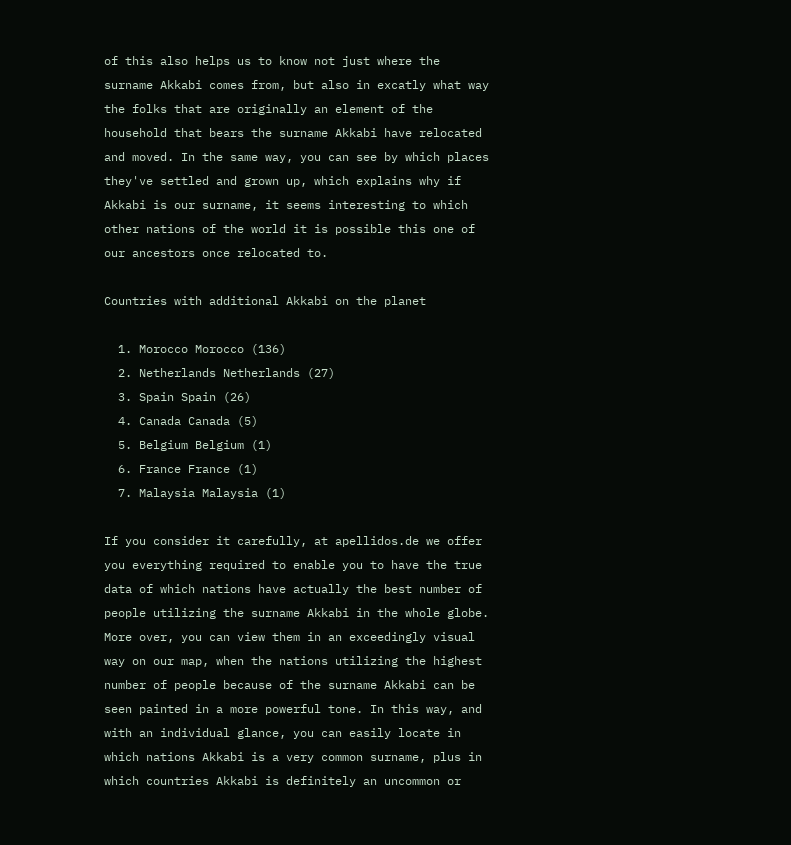of this also helps us to know not just where the surname Akkabi comes from, but also in excatly what way the folks that are originally an element of the household that bears the surname Akkabi have relocated and moved. In the same way, you can see by which places they've settled and grown up, which explains why if Akkabi is our surname, it seems interesting to which other nations of the world it is possible this one of our ancestors once relocated to.

Countries with additional Akkabi on the planet

  1. Morocco Morocco (136)
  2. Netherlands Netherlands (27)
  3. Spain Spain (26)
  4. Canada Canada (5)
  5. Belgium Belgium (1)
  6. France France (1)
  7. Malaysia Malaysia (1)

If you consider it carefully, at apellidos.de we offer you everything required to enable you to have the true data of which nations have actually the best number of people utilizing the surname Akkabi in the whole globe. More over, you can view them in an exceedingly visual way on our map, when the nations utilizing the highest number of people because of the surname Akkabi can be seen painted in a more powerful tone. In this way, and with an individual glance, you can easily locate in which nations Akkabi is a very common surname, plus in which countries Akkabi is definitely an uncommon or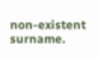non-existent surname.